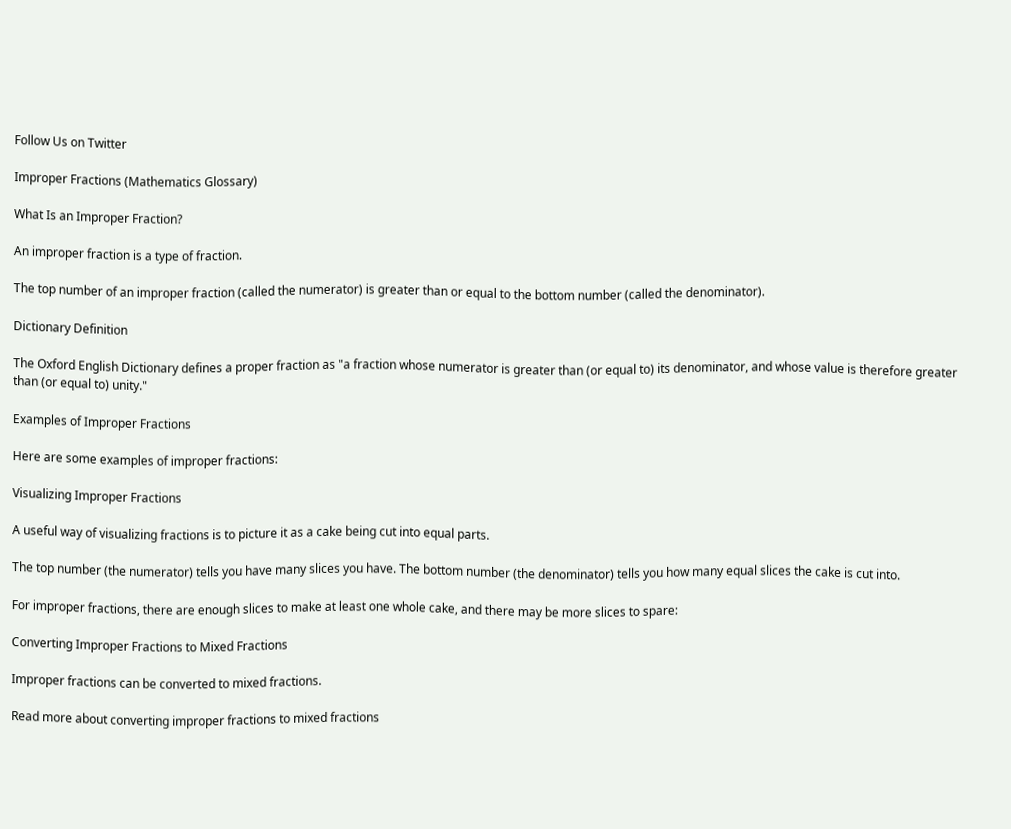Follow Us on Twitter

Improper Fractions (Mathematics Glossary)

What Is an Improper Fraction?

An improper fraction is a type of fraction.

The top number of an improper fraction (called the numerator) is greater than or equal to the bottom number (called the denominator).

Dictionary Definition

The Oxford English Dictionary defines a proper fraction as "a fraction whose numerator is greater than (or equal to) its denominator, and whose value is therefore greater than (or equal to) unity."

Examples of Improper Fractions

Here are some examples of improper fractions:

Visualizing Improper Fractions

A useful way of visualizing fractions is to picture it as a cake being cut into equal parts.

The top number (the numerator) tells you have many slices you have. The bottom number (the denominator) tells you how many equal slices the cake is cut into.

For improper fractions, there are enough slices to make at least one whole cake, and there may be more slices to spare:

Converting Improper Fractions to Mixed Fractions

Improper fractions can be converted to mixed fractions.

Read more about converting improper fractions to mixed fractions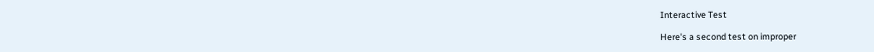Interactive Test

Here's a second test on improper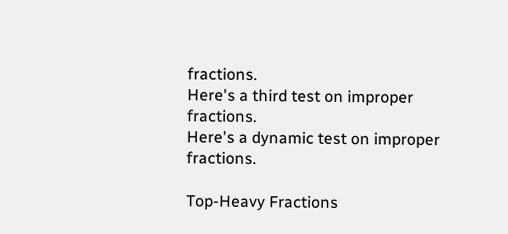fractions.
Here's a third test on improper fractions.
Here's a dynamic test on improper fractions.

Top-Heavy Fractions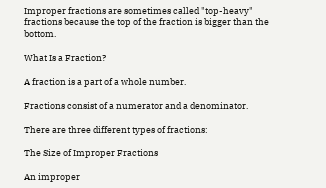Improper fractions are sometimes called "top-heavy" fractions because the top of the fraction is bigger than the bottom.

What Is a Fraction?

A fraction is a part of a whole number.

Fractions consist of a numerator and a denominator.

There are three different types of fractions:

The Size of Improper Fractions

An improper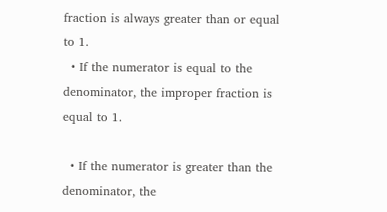fraction is always greater than or equal to 1.
  • If the numerator is equal to the denominator, the improper fraction is equal to 1.

  • If the numerator is greater than the denominator, the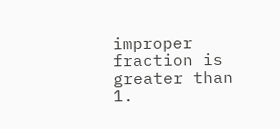improper fraction is greater than 1.